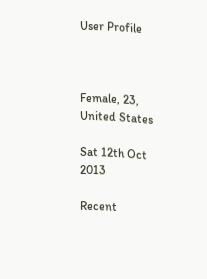User Profile



Female, 23, United States

Sat 12th Oct 2013

Recent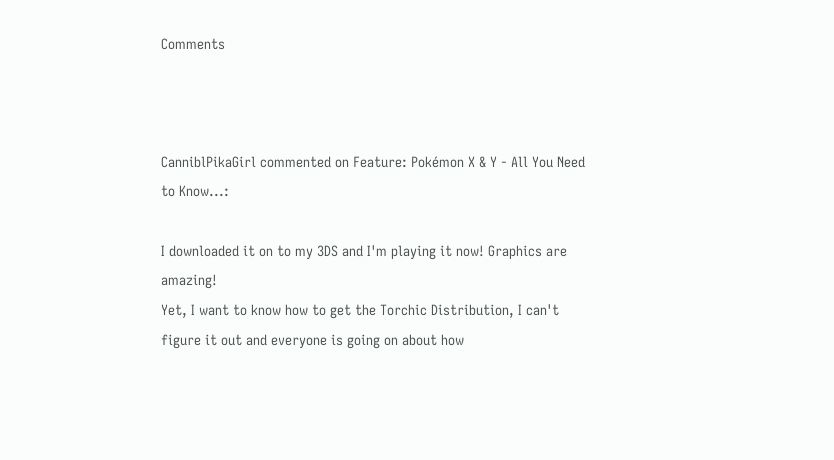Comments



CanniblPikaGirl commented on Feature: Pokémon X & Y - All You Need to Know...:

I downloaded it on to my 3DS and I'm playing it now! Graphics are amazing!
Yet, I want to know how to get the Torchic Distribution, I can't figure it out and everyone is going on about how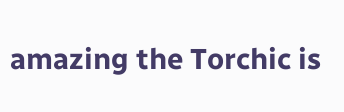amazing the Torchic is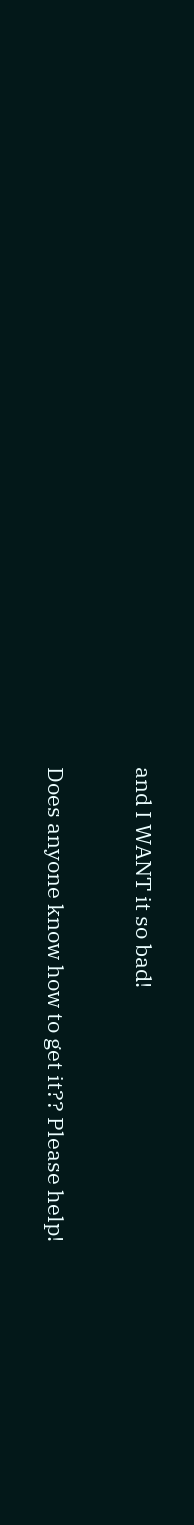and I WANT it so bad!

Does anyone know how to get it?? Please help!